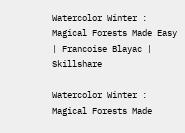Watercolor Winter : Magical Forests Made Easy | Francoise Blayac | Skillshare

Watercolor Winter : Magical Forests Made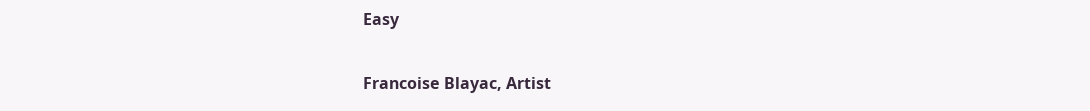Easy

Francoise Blayac, Artist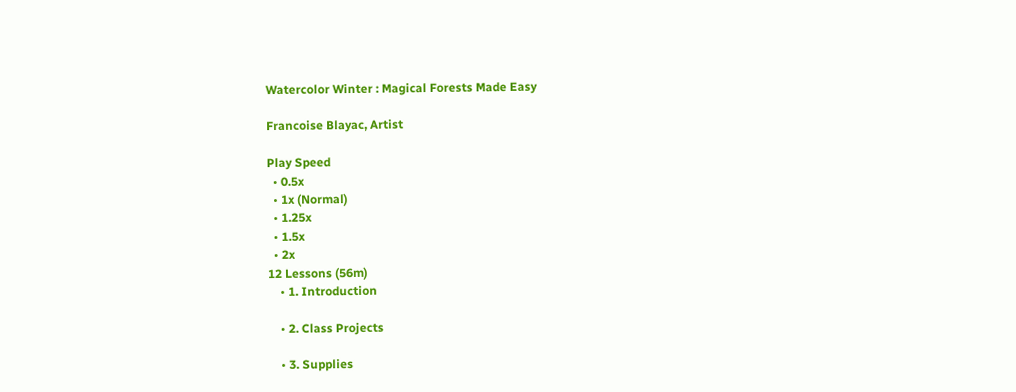Watercolor Winter : Magical Forests Made Easy

Francoise Blayac, Artist

Play Speed
  • 0.5x
  • 1x (Normal)
  • 1.25x
  • 1.5x
  • 2x
12 Lessons (56m)
    • 1. Introduction

    • 2. Class Projects

    • 3. Supplies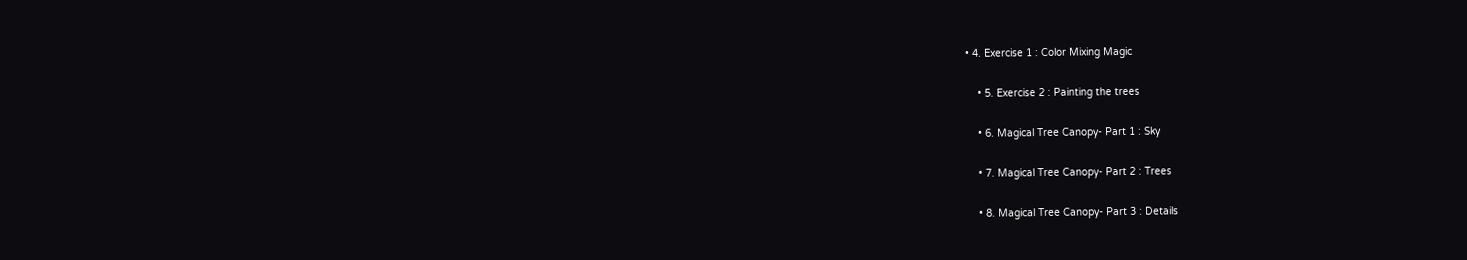• 4. Exercise 1 : Color Mixing Magic

    • 5. Exercise 2 : Painting the trees

    • 6. Magical Tree Canopy- Part 1 : Sky

    • 7. Magical Tree Canopy- Part 2 : Trees

    • 8. Magical Tree Canopy- Part 3 : Details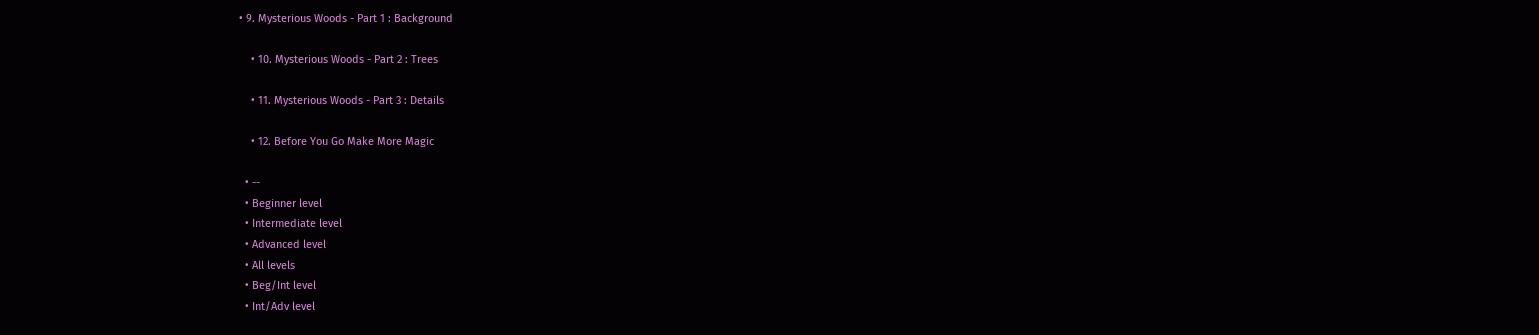• 9. Mysterious Woods - Part 1 : Background

    • 10. Mysterious Woods - Part 2 : Trees

    • 11. Mysterious Woods - Part 3 : Details

    • 12. Before You Go Make More Magic

  • --
  • Beginner level
  • Intermediate level
  • Advanced level
  • All levels
  • Beg/Int level
  • Int/Adv level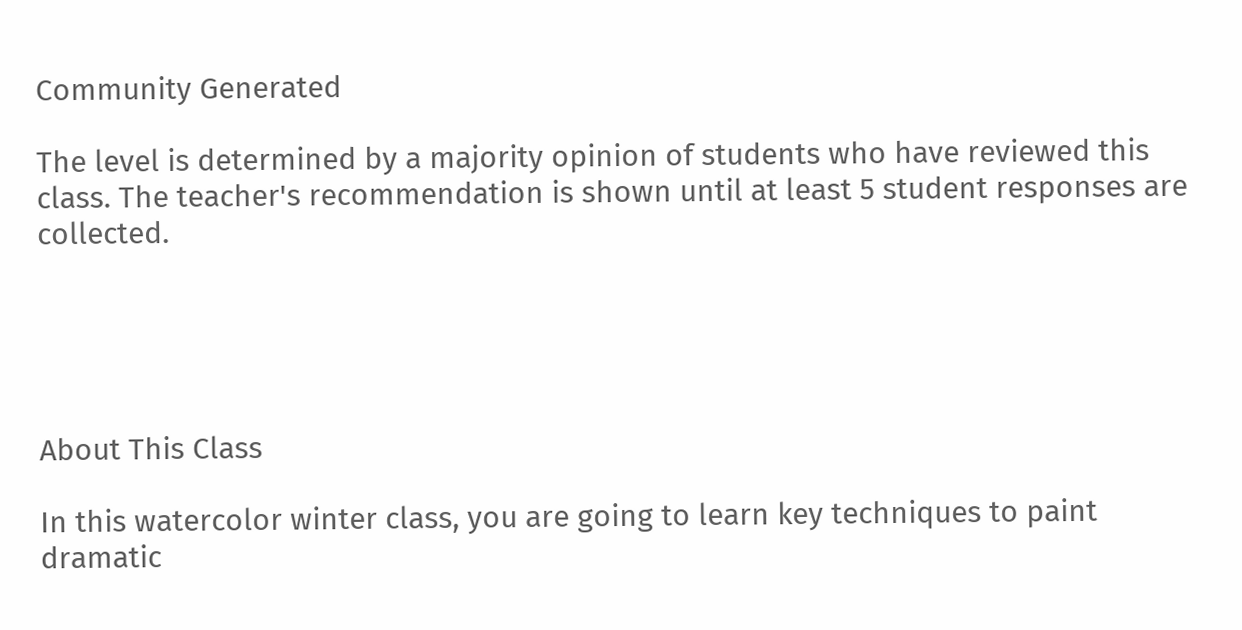Community Generated

The level is determined by a majority opinion of students who have reviewed this class. The teacher's recommendation is shown until at least 5 student responses are collected.





About This Class

In this watercolor winter class, you are going to learn key techniques to paint dramatic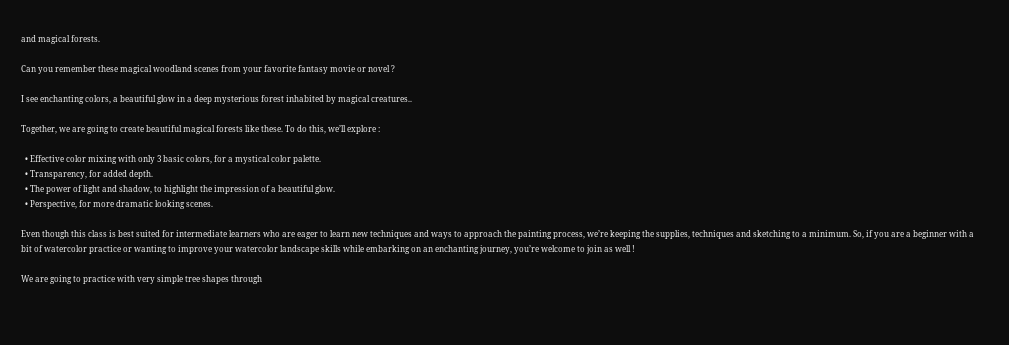and magical forests.

Can you remember these magical woodland scenes from your favorite fantasy movie or novel ?

I see enchanting colors, a beautiful glow in a deep mysterious forest inhabited by magical creatures..

Together, we are going to create beautiful magical forests like these. To do this, we’ll explore :

  • Effective color mixing with only 3 basic colors, for a mystical color palette.
  • Transparency, for added depth.
  • The power of light and shadow, to highlight the impression of a beautiful glow.
  • Perspective, for more dramatic looking scenes.

Even though this class is best suited for intermediate learners who are eager to learn new techniques and ways to approach the painting process, we’re keeping the supplies, techniques and sketching to a minimum. So, if you are a beginner with a bit of watercolor practice or wanting to improve your watercolor landscape skills while embarking on an enchanting journey, you’re welcome to join as well !

We are going to practice with very simple tree shapes through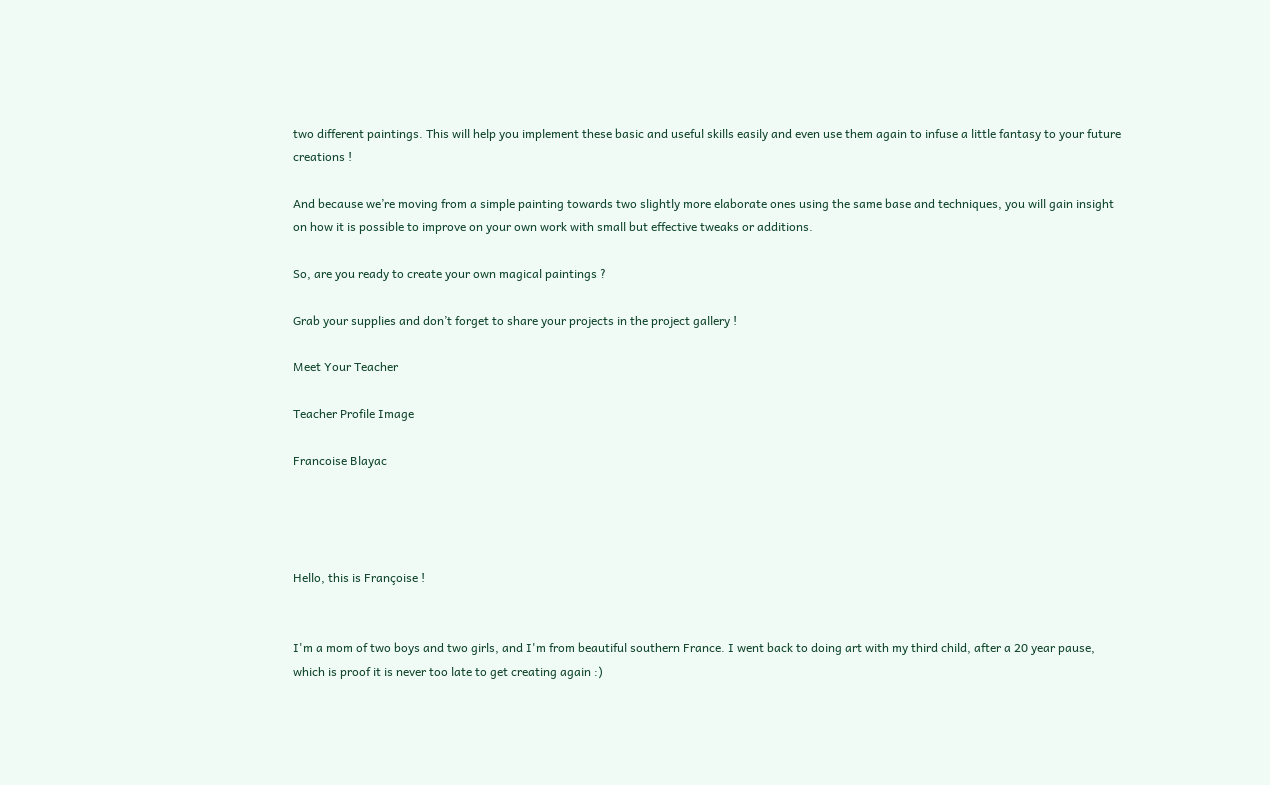two different paintings. This will help you implement these basic and useful skills easily and even use them again to infuse a little fantasy to your future creations !

And because we’re moving from a simple painting towards two slightly more elaborate ones using the same base and techniques, you will gain insight on how it is possible to improve on your own work with small but effective tweaks or additions.

So, are you ready to create your own magical paintings ?

Grab your supplies and don’t forget to share your projects in the project gallery !

Meet Your Teacher

Teacher Profile Image

Francoise Blayac




Hello, this is Françoise !


I'm a mom of two boys and two girls, and I'm from beautiful southern France. I went back to doing art with my third child, after a 20 year pause, which is proof it is never too late to get creating again :)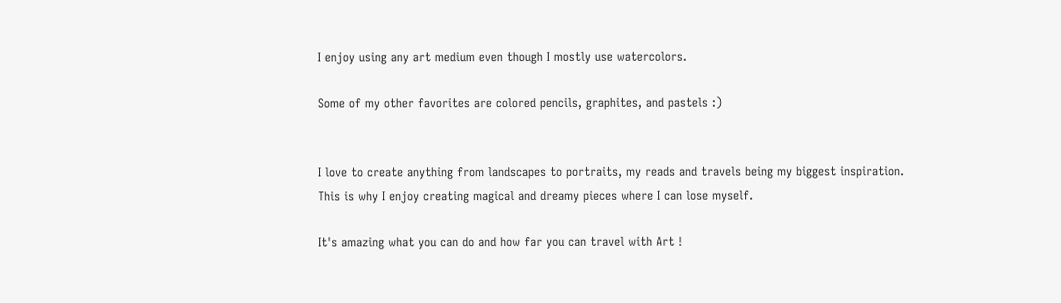I enjoy using any art medium even though I mostly use watercolors.

Some of my other favorites are colored pencils, graphites, and pastels :)


I love to create anything from landscapes to portraits, my reads and travels being my biggest inspiration. This is why I enjoy creating magical and dreamy pieces where I can lose myself.

It's amazing what you can do and how far you can travel with Art !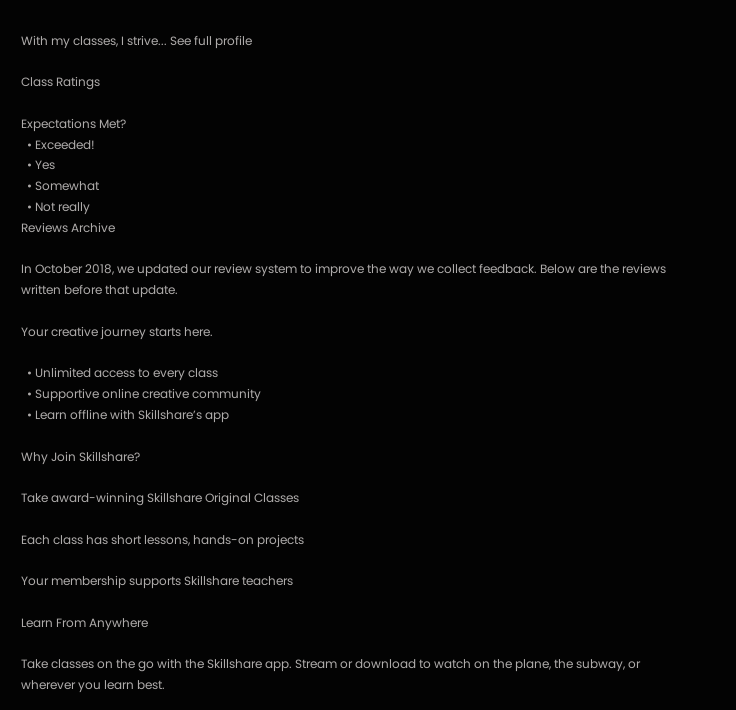With my classes, I strive... See full profile

Class Ratings

Expectations Met?
  • Exceeded!
  • Yes
  • Somewhat
  • Not really
Reviews Archive

In October 2018, we updated our review system to improve the way we collect feedback. Below are the reviews written before that update.

Your creative journey starts here.

  • Unlimited access to every class
  • Supportive online creative community
  • Learn offline with Skillshare’s app

Why Join Skillshare?

Take award-winning Skillshare Original Classes

Each class has short lessons, hands-on projects

Your membership supports Skillshare teachers

Learn From Anywhere

Take classes on the go with the Skillshare app. Stream or download to watch on the plane, the subway, or wherever you learn best.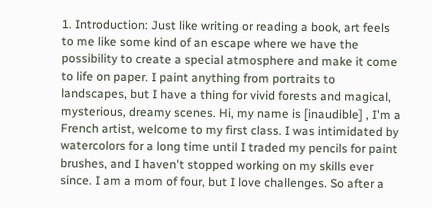1. Introduction: Just like writing or reading a book, art feels to me like some kind of an escape where we have the possibility to create a special atmosphere and make it come to life on paper. I paint anything from portraits to landscapes, but I have a thing for vivid forests and magical, mysterious, dreamy scenes. Hi, my name is [inaudible] , I'm a French artist, welcome to my first class. I was intimidated by watercolors for a long time until I traded my pencils for paint brushes, and I haven't stopped working on my skills ever since. I am a mom of four, but I love challenges. So after a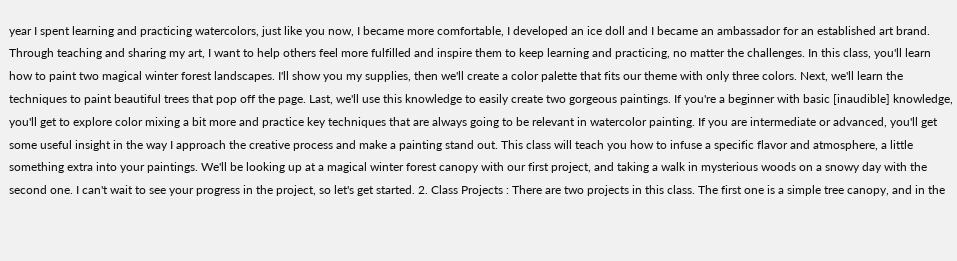year I spent learning and practicing watercolors, just like you now, I became more comfortable, I developed an ice doll and I became an ambassador for an established art brand. Through teaching and sharing my art, I want to help others feel more fulfilled and inspire them to keep learning and practicing, no matter the challenges. In this class, you'll learn how to paint two magical winter forest landscapes. I'll show you my supplies, then we'll create a color palette that fits our theme with only three colors. Next, we'll learn the techniques to paint beautiful trees that pop off the page. Last, we'll use this knowledge to easily create two gorgeous paintings. If you're a beginner with basic [inaudible] knowledge, you'll get to explore color mixing a bit more and practice key techniques that are always going to be relevant in watercolor painting. If you are intermediate or advanced, you'll get some useful insight in the way I approach the creative process and make a painting stand out. This class will teach you how to infuse a specific flavor and atmosphere, a little something extra into your paintings. We'll be looking up at a magical winter forest canopy with our first project, and taking a walk in mysterious woods on a snowy day with the second one. I can't wait to see your progress in the project, so let's get started. 2. Class Projects : There are two projects in this class. The first one is a simple tree canopy, and in the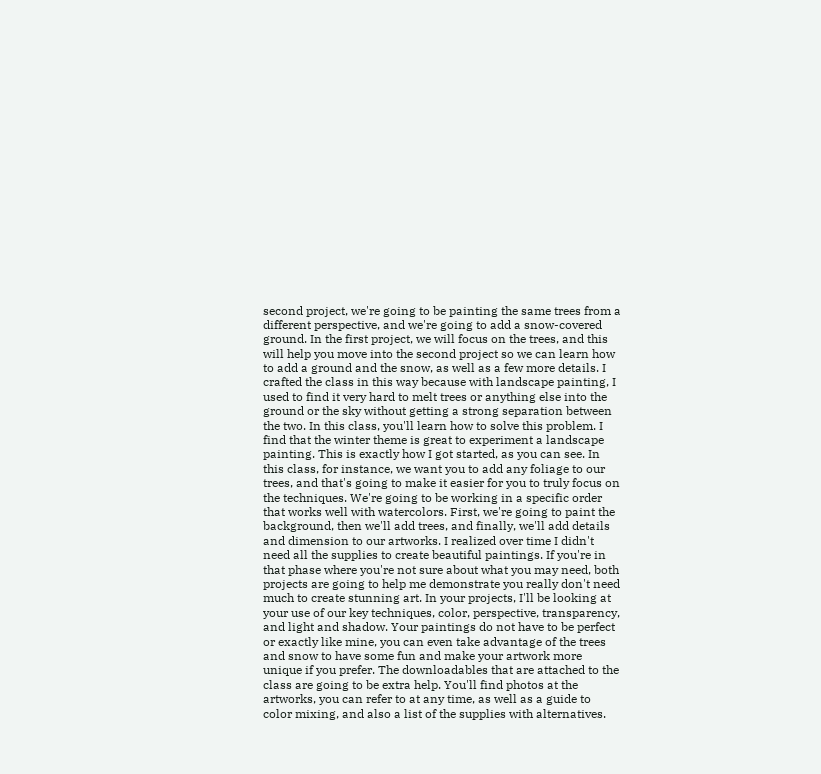second project, we're going to be painting the same trees from a different perspective, and we're going to add a snow-covered ground. In the first project, we will focus on the trees, and this will help you move into the second project so we can learn how to add a ground and the snow, as well as a few more details. I crafted the class in this way because with landscape painting, I used to find it very hard to melt trees or anything else into the ground or the sky without getting a strong separation between the two. In this class, you'll learn how to solve this problem. I find that the winter theme is great to experiment a landscape painting. This is exactly how I got started, as you can see. In this class, for instance, we want you to add any foliage to our trees, and that's going to make it easier for you to truly focus on the techniques. We're going to be working in a specific order that works well with watercolors. First, we're going to paint the background, then we'll add trees, and finally, we'll add details and dimension to our artworks. I realized over time I didn't need all the supplies to create beautiful paintings. If you're in that phase where you're not sure about what you may need, both projects are going to help me demonstrate you really don't need much to create stunning art. In your projects, I'll be looking at your use of our key techniques, color, perspective, transparency, and light and shadow. Your paintings do not have to be perfect or exactly like mine, you can even take advantage of the trees and snow to have some fun and make your artwork more unique if you prefer. The downloadables that are attached to the class are going to be extra help. You'll find photos at the artworks, you can refer to at any time, as well as a guide to color mixing, and also a list of the supplies with alternatives.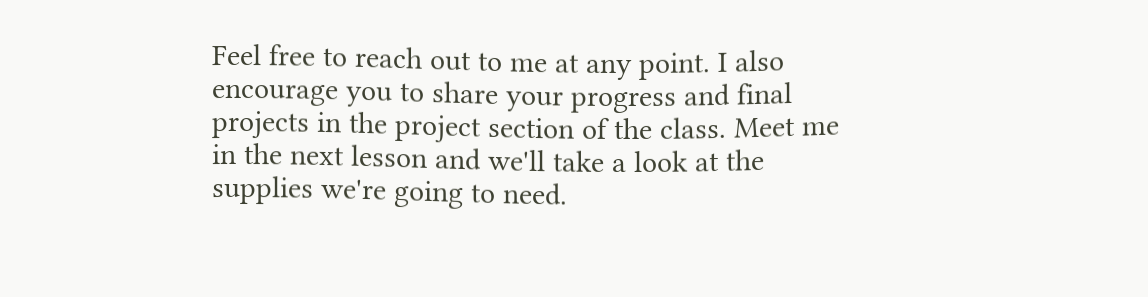Feel free to reach out to me at any point. I also encourage you to share your progress and final projects in the project section of the class. Meet me in the next lesson and we'll take a look at the supplies we're going to need.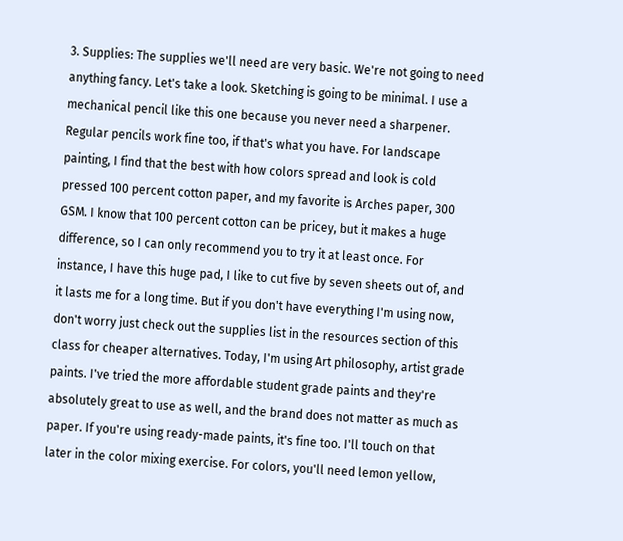3. Supplies: The supplies we'll need are very basic. We're not going to need anything fancy. Let's take a look. Sketching is going to be minimal. I use a mechanical pencil like this one because you never need a sharpener. Regular pencils work fine too, if that's what you have. For landscape painting, I find that the best with how colors spread and look is cold pressed 100 percent cotton paper, and my favorite is Arches paper, 300 GSM. I know that 100 percent cotton can be pricey, but it makes a huge difference, so I can only recommend you to try it at least once. For instance, I have this huge pad, I like to cut five by seven sheets out of, and it lasts me for a long time. But if you don't have everything I'm using now, don't worry just check out the supplies list in the resources section of this class for cheaper alternatives. Today, I'm using Art philosophy, artist grade paints. I've tried the more affordable student grade paints and they're absolutely great to use as well, and the brand does not matter as much as paper. If you're using ready-made paints, it's fine too. I'll touch on that later in the color mixing exercise. For colors, you'll need lemon yellow,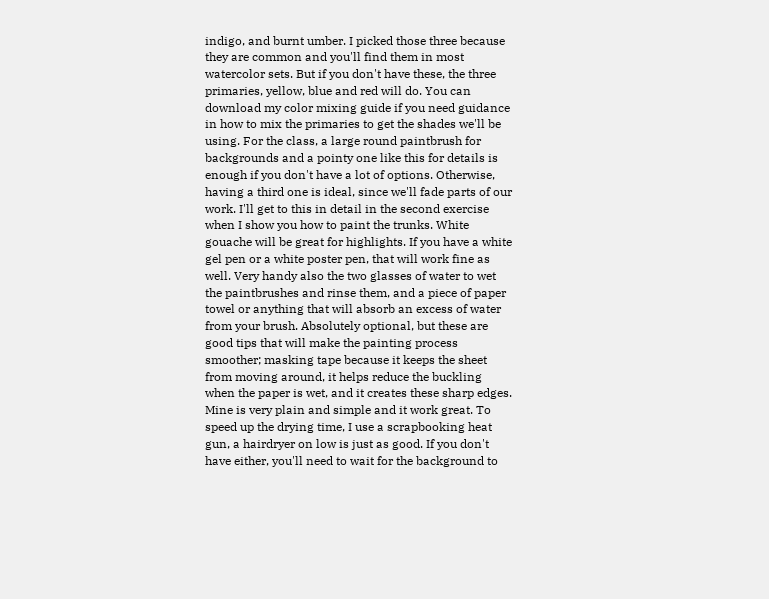indigo, and burnt umber. I picked those three because they are common and you'll find them in most watercolor sets. But if you don't have these, the three primaries, yellow, blue and red will do. You can download my color mixing guide if you need guidance in how to mix the primaries to get the shades we'll be using. For the class, a large round paintbrush for backgrounds and a pointy one like this for details is enough if you don't have a lot of options. Otherwise, having a third one is ideal, since we'll fade parts of our work. I'll get to this in detail in the second exercise when I show you how to paint the trunks. White gouache will be great for highlights. If you have a white gel pen or a white poster pen, that will work fine as well. Very handy also the two glasses of water to wet the paintbrushes and rinse them, and a piece of paper towel or anything that will absorb an excess of water from your brush. Absolutely optional, but these are good tips that will make the painting process smoother; masking tape because it keeps the sheet from moving around, it helps reduce the buckling when the paper is wet, and it creates these sharp edges. Mine is very plain and simple and it work great. To speed up the drying time, I use a scrapbooking heat gun, a hairdryer on low is just as good. If you don't have either, you'll need to wait for the background to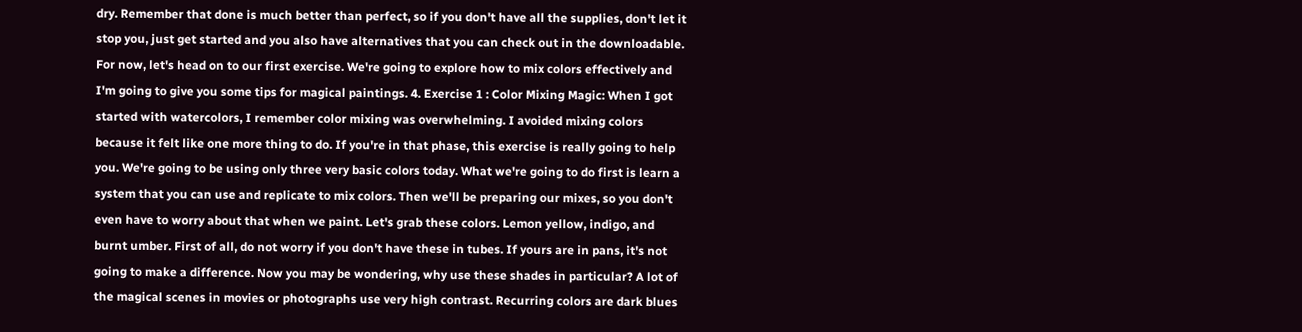dry. Remember that done is much better than perfect, so if you don't have all the supplies, don't let it stop you, just get started and you also have alternatives that you can check out in the downloadable. For now, let's head on to our first exercise. We're going to explore how to mix colors effectively and I'm going to give you some tips for magical paintings. 4. Exercise 1 : Color Mixing Magic: When I got started with watercolors, I remember color mixing was overwhelming. I avoided mixing colors because it felt like one more thing to do. If you're in that phase, this exercise is really going to help you. We're going to be using only three very basic colors today. What we're going to do first is learn a system that you can use and replicate to mix colors. Then we'll be preparing our mixes, so you don't even have to worry about that when we paint. Let's grab these colors. Lemon yellow, indigo, and burnt umber. First of all, do not worry if you don't have these in tubes. If yours are in pans, it's not going to make a difference. Now you may be wondering, why use these shades in particular? A lot of the magical scenes in movies or photographs use very high contrast. Recurring colors are dark blues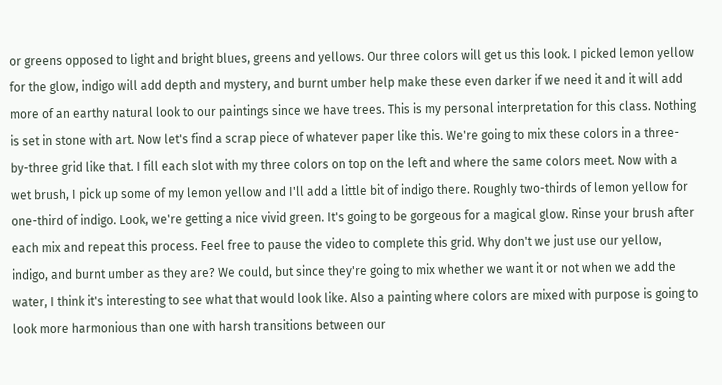or greens opposed to light and bright blues, greens and yellows. Our three colors will get us this look. I picked lemon yellow for the glow, indigo will add depth and mystery, and burnt umber help make these even darker if we need it and it will add more of an earthy natural look to our paintings since we have trees. This is my personal interpretation for this class. Nothing is set in stone with art. Now let's find a scrap piece of whatever paper like this. We're going to mix these colors in a three-by-three grid like that. I fill each slot with my three colors on top on the left and where the same colors meet. Now with a wet brush, I pick up some of my lemon yellow and I'll add a little bit of indigo there. Roughly two-thirds of lemon yellow for one-third of indigo. Look, we're getting a nice vivid green. It's going to be gorgeous for a magical glow. Rinse your brush after each mix and repeat this process. Feel free to pause the video to complete this grid. Why don't we just use our yellow, indigo, and burnt umber as they are? We could, but since they're going to mix whether we want it or not when we add the water, I think it's interesting to see what that would look like. Also a painting where colors are mixed with purpose is going to look more harmonious than one with harsh transitions between our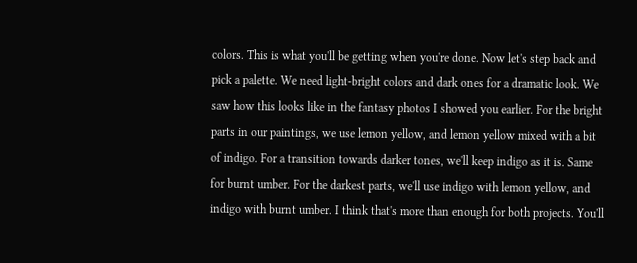colors. This is what you'll be getting when you're done. Now let's step back and pick a palette. We need light-bright colors and dark ones for a dramatic look. We saw how this looks like in the fantasy photos I showed you earlier. For the bright parts in our paintings, we use lemon yellow, and lemon yellow mixed with a bit of indigo. For a transition towards darker tones, we'll keep indigo as it is. Same for burnt umber. For the darkest parts, we'll use indigo with lemon yellow, and indigo with burnt umber. I think that's more than enough for both projects. You'll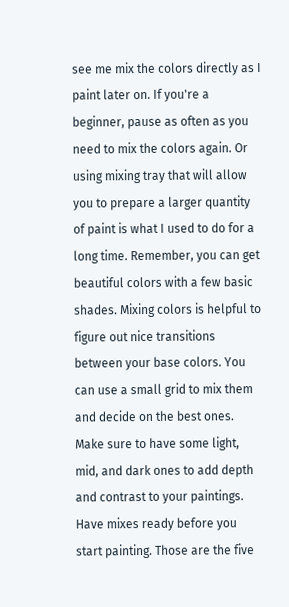see me mix the colors directly as I paint later on. If you're a beginner, pause as often as you need to mix the colors again. Or using mixing tray that will allow you to prepare a larger quantity of paint is what I used to do for a long time. Remember, you can get beautiful colors with a few basic shades. Mixing colors is helpful to figure out nice transitions between your base colors. You can use a small grid to mix them and decide on the best ones. Make sure to have some light, mid, and dark ones to add depth and contrast to your paintings. Have mixes ready before you start painting. Those are the five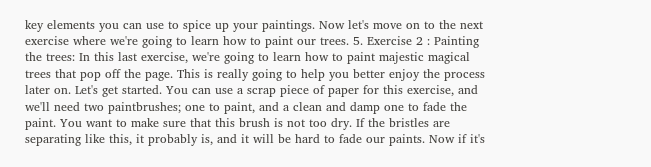key elements you can use to spice up your paintings. Now let's move on to the next exercise where we're going to learn how to paint our trees. 5. Exercise 2 : Painting the trees: In this last exercise, we're going to learn how to paint majestic magical trees that pop off the page. This is really going to help you better enjoy the process later on. Let's get started. You can use a scrap piece of paper for this exercise, and we'll need two paintbrushes; one to paint, and a clean and damp one to fade the paint. You want to make sure that this brush is not too dry. If the bristles are separating like this, it probably is, and it will be hard to fade our paints. Now if it's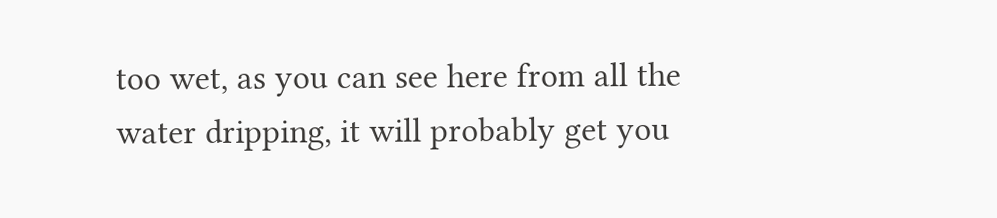too wet, as you can see here from all the water dripping, it will probably get you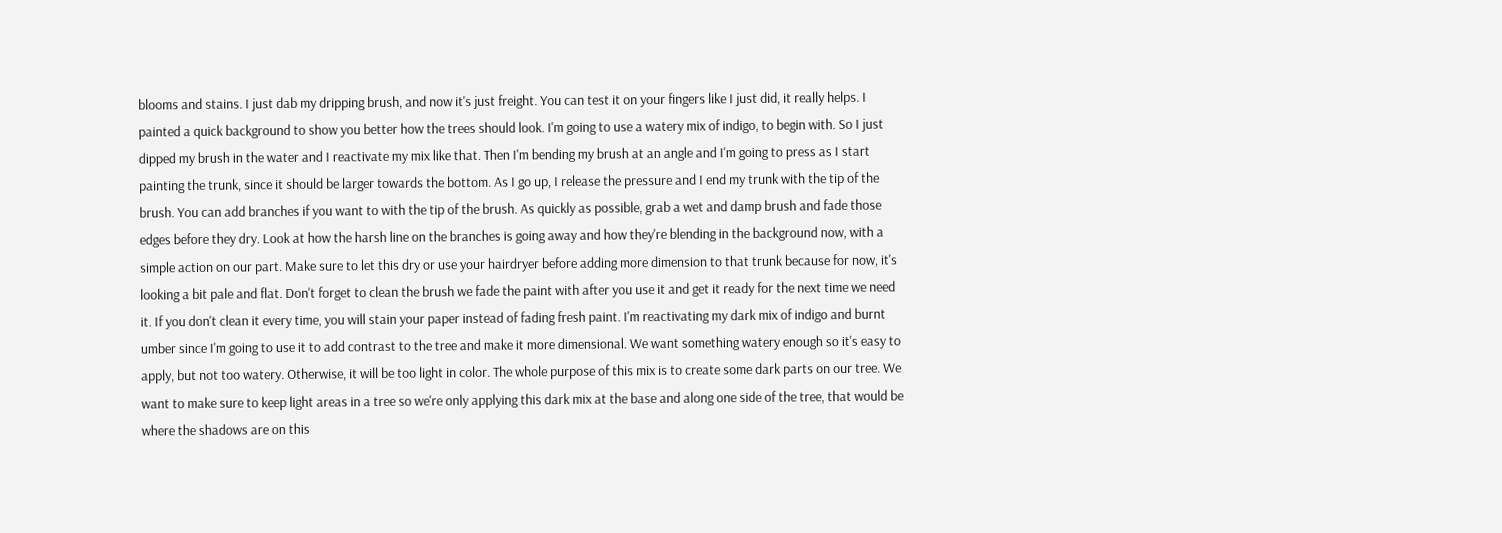blooms and stains. I just dab my dripping brush, and now it's just freight. You can test it on your fingers like I just did, it really helps. I painted a quick background to show you better how the trees should look. I'm going to use a watery mix of indigo, to begin with. So I just dipped my brush in the water and I reactivate my mix like that. Then I'm bending my brush at an angle and I'm going to press as I start painting the trunk, since it should be larger towards the bottom. As I go up, I release the pressure and I end my trunk with the tip of the brush. You can add branches if you want to with the tip of the brush. As quickly as possible, grab a wet and damp brush and fade those edges before they dry. Look at how the harsh line on the branches is going away and how they're blending in the background now, with a simple action on our part. Make sure to let this dry or use your hairdryer before adding more dimension to that trunk because for now, it's looking a bit pale and flat. Don't forget to clean the brush we fade the paint with after you use it and get it ready for the next time we need it. If you don't clean it every time, you will stain your paper instead of fading fresh paint. I'm reactivating my dark mix of indigo and burnt umber since I'm going to use it to add contrast to the tree and make it more dimensional. We want something watery enough so it's easy to apply, but not too watery. Otherwise, it will be too light in color. The whole purpose of this mix is to create some dark parts on our tree. We want to make sure to keep light areas in a tree so we're only applying this dark mix at the base and along one side of the tree, that would be where the shadows are on this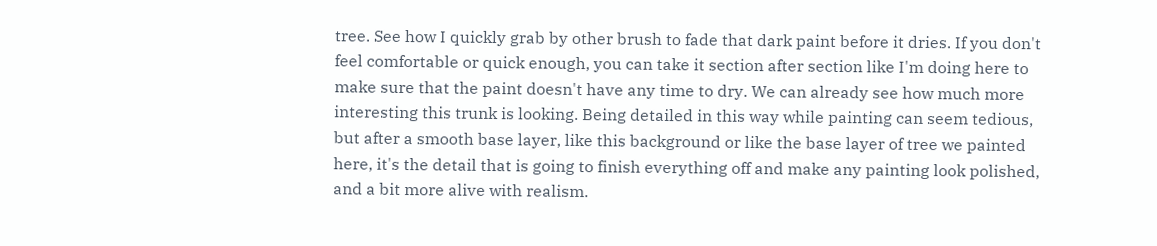tree. See how I quickly grab by other brush to fade that dark paint before it dries. If you don't feel comfortable or quick enough, you can take it section after section like I'm doing here to make sure that the paint doesn't have any time to dry. We can already see how much more interesting this trunk is looking. Being detailed in this way while painting can seem tedious, but after a smooth base layer, like this background or like the base layer of tree we painted here, it's the detail that is going to finish everything off and make any painting look polished, and a bit more alive with realism.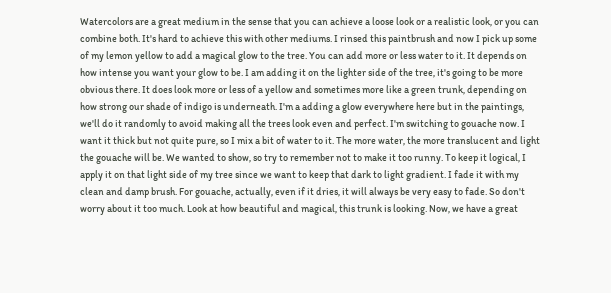Watercolors are a great medium in the sense that you can achieve a loose look or a realistic look, or you can combine both. It's hard to achieve this with other mediums. I rinsed this paintbrush and now I pick up some of my lemon yellow to add a magical glow to the tree. You can add more or less water to it. It depends on how intense you want your glow to be. I am adding it on the lighter side of the tree, it's going to be more obvious there. It does look more or less of a yellow and sometimes more like a green trunk, depending on how strong our shade of indigo is underneath. I'm a adding a glow everywhere here but in the paintings, we'll do it randomly to avoid making all the trees look even and perfect. I'm switching to gouache now. I want it thick but not quite pure, so I mix a bit of water to it. The more water, the more translucent and light the gouache will be. We wanted to show, so try to remember not to make it too runny. To keep it logical, I apply it on that light side of my tree since we want to keep that dark to light gradient. I fade it with my clean and damp brush. For gouache, actually, even if it dries, it will always be very easy to fade. So don't worry about it too much. Look at how beautiful and magical, this trunk is looking. Now, we have a great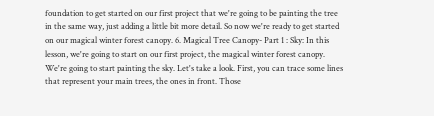foundation to get started on our first project that we're going to be painting the tree in the same way, just adding a little bit more detail. So now we're ready to get started on our magical winter forest canopy. 6. Magical Tree Canopy- Part 1 : Sky: In this lesson, we're going to start on our first project, the magical winter forest canopy. We're going to start painting the sky. Let's take a look. First, you can trace some lines that represent your main trees, the ones in front. Those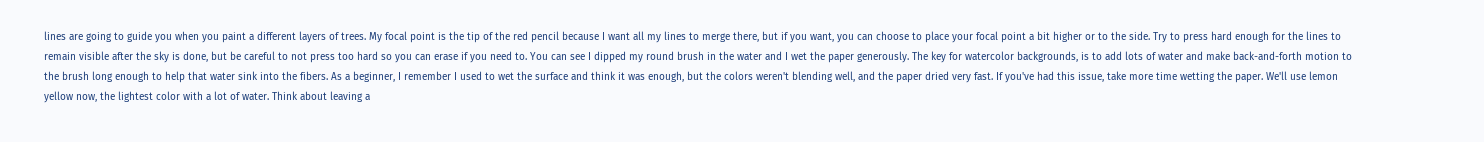lines are going to guide you when you paint a different layers of trees. My focal point is the tip of the red pencil because I want all my lines to merge there, but if you want, you can choose to place your focal point a bit higher or to the side. Try to press hard enough for the lines to remain visible after the sky is done, but be careful to not press too hard so you can erase if you need to. You can see I dipped my round brush in the water and I wet the paper generously. The key for watercolor backgrounds, is to add lots of water and make back-and-forth motion to the brush long enough to help that water sink into the fibers. As a beginner, I remember I used to wet the surface and think it was enough, but the colors weren't blending well, and the paper dried very fast. If you've had this issue, take more time wetting the paper. We'll use lemon yellow now, the lightest color with a lot of water. Think about leaving a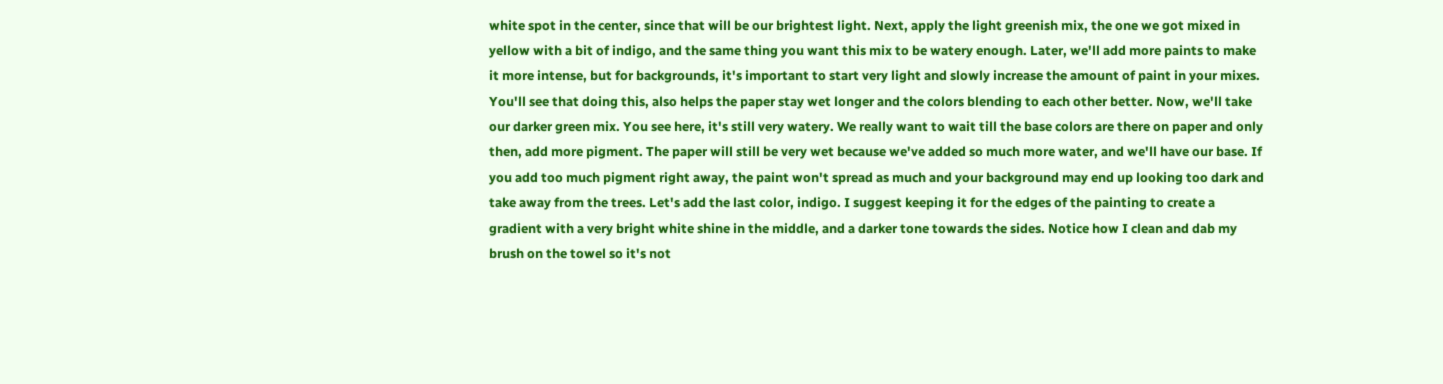white spot in the center, since that will be our brightest light. Next, apply the light greenish mix, the one we got mixed in yellow with a bit of indigo, and the same thing you want this mix to be watery enough. Later, we'll add more paints to make it more intense, but for backgrounds, it's important to start very light and slowly increase the amount of paint in your mixes. You'll see that doing this, also helps the paper stay wet longer and the colors blending to each other better. Now, we'll take our darker green mix. You see here, it's still very watery. We really want to wait till the base colors are there on paper and only then, add more pigment. The paper will still be very wet because we've added so much more water, and we'll have our base. If you add too much pigment right away, the paint won't spread as much and your background may end up looking too dark and take away from the trees. Let's add the last color, indigo. I suggest keeping it for the edges of the painting to create a gradient with a very bright white shine in the middle, and a darker tone towards the sides. Notice how I clean and dab my brush on the towel so it's not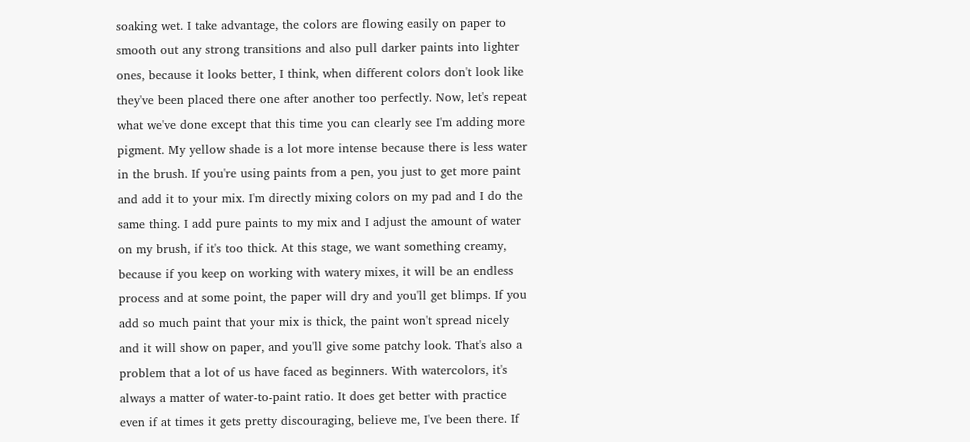soaking wet. I take advantage, the colors are flowing easily on paper to smooth out any strong transitions and also pull darker paints into lighter ones, because it looks better, I think, when different colors don't look like they've been placed there one after another too perfectly. Now, let's repeat what we've done except that this time you can clearly see I'm adding more pigment. My yellow shade is a lot more intense because there is less water in the brush. If you're using paints from a pen, you just to get more paint and add it to your mix. I'm directly mixing colors on my pad and I do the same thing. I add pure paints to my mix and I adjust the amount of water on my brush, if it's too thick. At this stage, we want something creamy, because if you keep on working with watery mixes, it will be an endless process and at some point, the paper will dry and you'll get blimps. If you add so much paint that your mix is thick, the paint won't spread nicely and it will show on paper, and you'll give some patchy look. That's also a problem that a lot of us have faced as beginners. With watercolors, it's always a matter of water-to-paint ratio. It does get better with practice even if at times it gets pretty discouraging, believe me, I've been there. If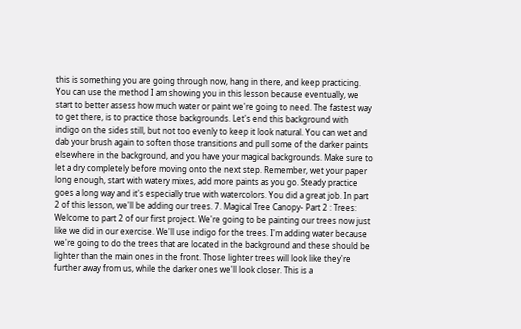this is something you are going through now, hang in there, and keep practicing. You can use the method I am showing you in this lesson because eventually, we start to better assess how much water or paint we're going to need. The fastest way to get there, is to practice those backgrounds. Let's end this background with indigo on the sides still, but not too evenly to keep it look natural. You can wet and dab your brush again to soften those transitions and pull some of the darker paints elsewhere in the background, and you have your magical backgrounds. Make sure to let a dry completely before moving onto the next step. Remember, wet your paper long enough, start with watery mixes, add more paints as you go. Steady practice goes a long way and it's especially true with watercolors. You did a great job. In part 2 of this lesson, we'll be adding our trees. 7. Magical Tree Canopy- Part 2 : Trees: Welcome to part 2 of our first project. We're going to be painting our trees now just like we did in our exercise. We'll use indigo for the trees. I'm adding water because we're going to do the trees that are located in the background and these should be lighter than the main ones in the front. Those lighter trees will look like they're further away from us, while the darker ones we'll look closer. This is a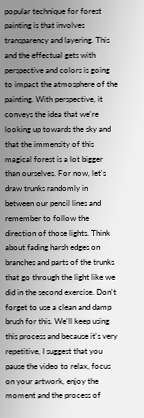popular technique for forest painting is that involves transparency and layering. This and the effectual gets with perspective and colors is going to impact the atmosphere of the painting. With perspective, it conveys the idea that we're looking up towards the sky and that the immensity of this magical forest is a lot bigger than ourselves. For now, let's draw trunks randomly in between our pencil lines and remember to follow the direction of those lights. Think about fading harsh edges on branches and parts of the trunks that go through the light like we did in the second exercise. Don't forget to use a clean and damp brush for this. We'll keep using this process and because it's very repetitive, I suggest that you pause the video to relax, focus on your artwork, enjoy the moment and the process of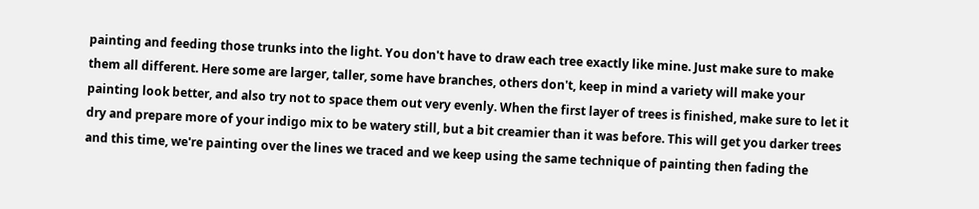painting and feeding those trunks into the light. You don't have to draw each tree exactly like mine. Just make sure to make them all different. Here some are larger, taller, some have branches, others don't, keep in mind a variety will make your painting look better, and also try not to space them out very evenly. When the first layer of trees is finished, make sure to let it dry and prepare more of your indigo mix to be watery still, but a bit creamier than it was before. This will get you darker trees and this time, we're painting over the lines we traced and we keep using the same technique of painting then fading the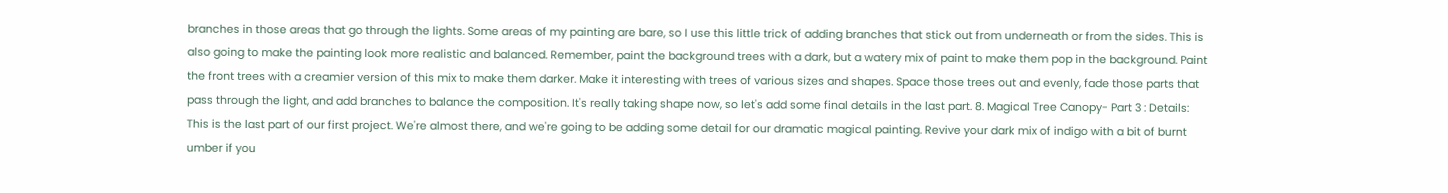branches in those areas that go through the lights. Some areas of my painting are bare, so I use this little trick of adding branches that stick out from underneath or from the sides. This is also going to make the painting look more realistic and balanced. Remember, paint the background trees with a dark, but a watery mix of paint to make them pop in the background. Paint the front trees with a creamier version of this mix to make them darker. Make it interesting with trees of various sizes and shapes. Space those trees out and evenly, fade those parts that pass through the light, and add branches to balance the composition. It's really taking shape now, so let's add some final details in the last part. 8. Magical Tree Canopy- Part 3 : Details: This is the last part of our first project. We're almost there, and we're going to be adding some detail for our dramatic magical painting. Revive your dark mix of indigo with a bit of burnt umber if you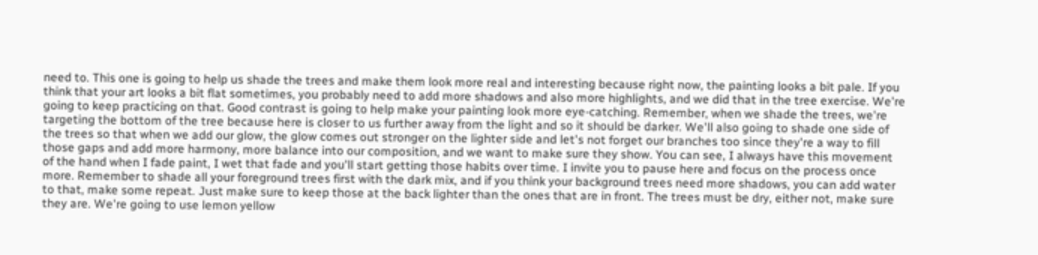need to. This one is going to help us shade the trees and make them look more real and interesting because right now, the painting looks a bit pale. If you think that your art looks a bit flat sometimes, you probably need to add more shadows and also more highlights, and we did that in the tree exercise. We're going to keep practicing on that. Good contrast is going to help make your painting look more eye-catching. Remember, when we shade the trees, we're targeting the bottom of the tree because here is closer to us further away from the light and so it should be darker. We'll also going to shade one side of the trees so that when we add our glow, the glow comes out stronger on the lighter side and let's not forget our branches too since they're a way to fill those gaps and add more harmony, more balance into our composition, and we want to make sure they show. You can see, I always have this movement of the hand when I fade paint, I wet that fade and you'll start getting those habits over time. I invite you to pause here and focus on the process once more. Remember to shade all your foreground trees first with the dark mix, and if you think your background trees need more shadows, you can add water to that, make some repeat. Just make sure to keep those at the back lighter than the ones that are in front. The trees must be dry, either not, make sure they are. We're going to use lemon yellow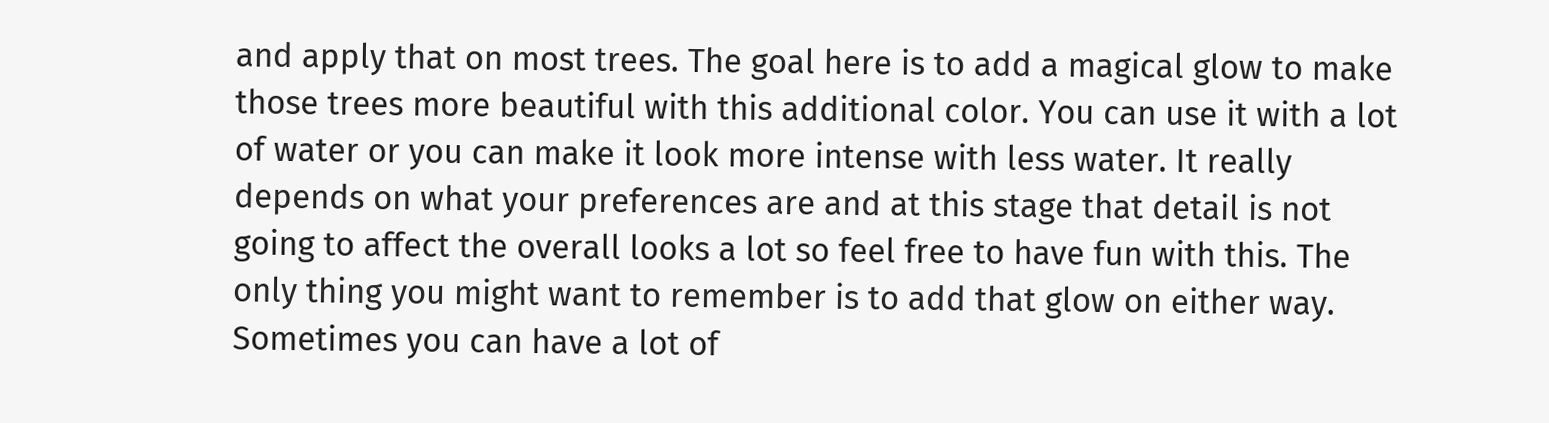and apply that on most trees. The goal here is to add a magical glow to make those trees more beautiful with this additional color. You can use it with a lot of water or you can make it look more intense with less water. It really depends on what your preferences are and at this stage that detail is not going to affect the overall looks a lot so feel free to have fun with this. The only thing you might want to remember is to add that glow on either way. Sometimes you can have a lot of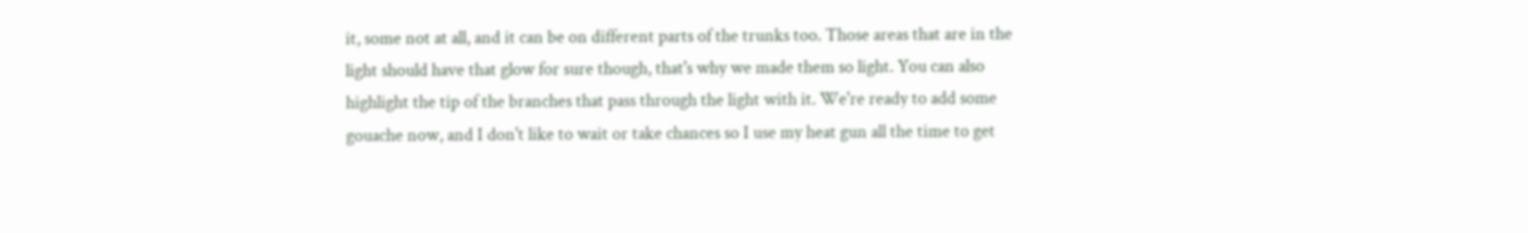it, some not at all, and it can be on different parts of the trunks too. Those areas that are in the light should have that glow for sure though, that's why we made them so light. You can also highlight the tip of the branches that pass through the light with it. We're ready to add some gouache now, and I don't like to wait or take chances so I use my heat gun all the time to get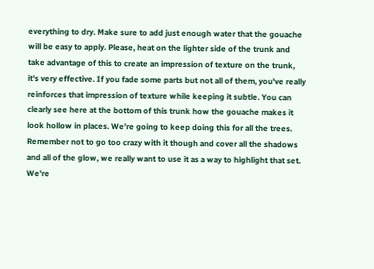everything to dry. Make sure to add just enough water that the gouache will be easy to apply. Please, heat on the lighter side of the trunk and take advantage of this to create an impression of texture on the trunk, it's very effective. If you fade some parts but not all of them, you've really reinforces that impression of texture while keeping it subtle. You can clearly see here at the bottom of this trunk how the gouache makes it look hollow in places. We're going to keep doing this for all the trees. Remember not to go too crazy with it though and cover all the shadows and all of the glow, we really want to use it as a way to highlight that set. We're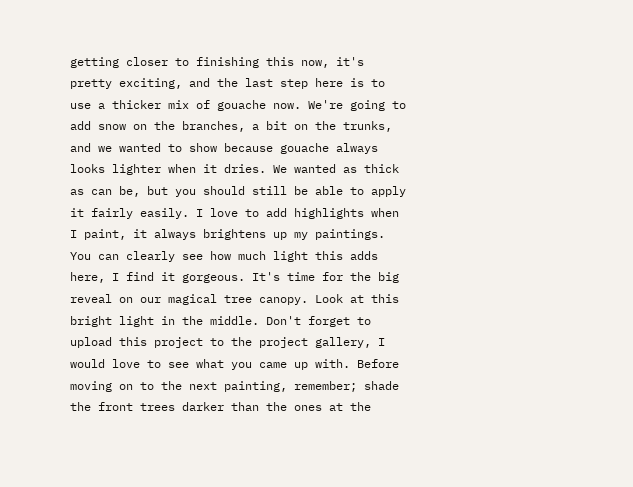getting closer to finishing this now, it's pretty exciting, and the last step here is to use a thicker mix of gouache now. We're going to add snow on the branches, a bit on the trunks, and we wanted to show because gouache always looks lighter when it dries. We wanted as thick as can be, but you should still be able to apply it fairly easily. I love to add highlights when I paint, it always brightens up my paintings. You can clearly see how much light this adds here, I find it gorgeous. It's time for the big reveal on our magical tree canopy. Look at this bright light in the middle. Don't forget to upload this project to the project gallery, I would love to see what you came up with. Before moving on to the next painting, remember; shade the front trees darker than the ones at the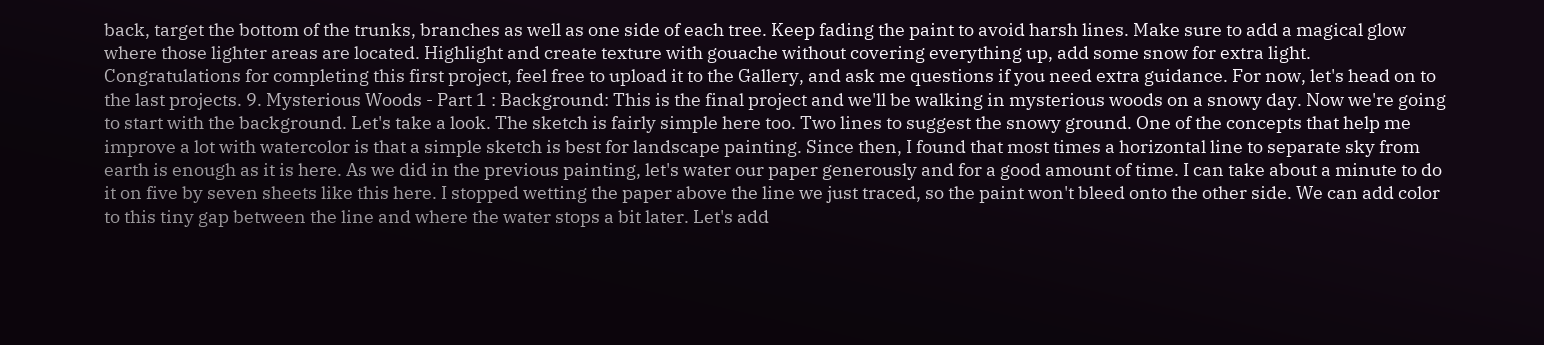back, target the bottom of the trunks, branches as well as one side of each tree. Keep fading the paint to avoid harsh lines. Make sure to add a magical glow where those lighter areas are located. Highlight and create texture with gouache without covering everything up, add some snow for extra light. Congratulations for completing this first project, feel free to upload it to the Gallery, and ask me questions if you need extra guidance. For now, let's head on to the last projects. 9. Mysterious Woods - Part 1 : Background: This is the final project and we'll be walking in mysterious woods on a snowy day. Now we're going to start with the background. Let's take a look. The sketch is fairly simple here too. Two lines to suggest the snowy ground. One of the concepts that help me improve a lot with watercolor is that a simple sketch is best for landscape painting. Since then, I found that most times a horizontal line to separate sky from earth is enough as it is here. As we did in the previous painting, let's water our paper generously and for a good amount of time. I can take about a minute to do it on five by seven sheets like this here. I stopped wetting the paper above the line we just traced, so the paint won't bleed onto the other side. We can add color to this tiny gap between the line and where the water stops a bit later. Let's add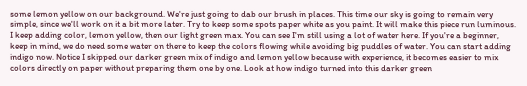some lemon yellow on our background. We're just going to dab our brush in places. This time our sky is going to remain very simple, since we'll work on it a bit more later. Try to keep some spots paper white as you paint. It will make this piece run luminous. I keep adding color, lemon yellow, then our light green max. You can see I'm still using a lot of water here. If you're a beginner, keep in mind, we do need some water on there to keep the colors flowing while avoiding big puddles of water. You can start adding indigo now. Notice I skipped our darker green mix of indigo and lemon yellow because with experience, it becomes easier to mix colors directly on paper without preparing them one by one. Look at how indigo turned into this darker green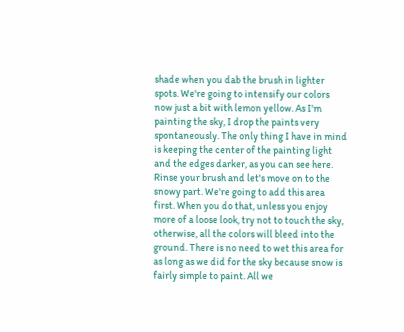shade when you dab the brush in lighter spots. We're going to intensify our colors now just a bit with lemon yellow. As I'm painting the sky, I drop the paints very spontaneously. The only thing I have in mind is keeping the center of the painting light and the edges darker, as you can see here. Rinse your brush and let's move on to the snowy part. We're going to add this area first. When you do that, unless you enjoy more of a loose look, try not to touch the sky, otherwise, all the colors will bleed into the ground. There is no need to wet this area for as long as we did for the sky because snow is fairly simple to paint. All we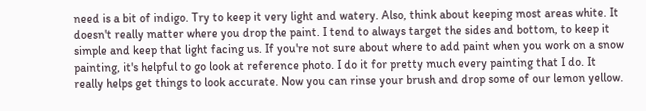need is a bit of indigo. Try to keep it very light and watery. Also, think about keeping most areas white. It doesn't really matter where you drop the paint. I tend to always target the sides and bottom, to keep it simple and keep that light facing us. If you're not sure about where to add paint when you work on a snow painting, it's helpful to go look at reference photo. I do it for pretty much every painting that I do. It really helps get things to look accurate. Now you can rinse your brush and drop some of our lemon yellow.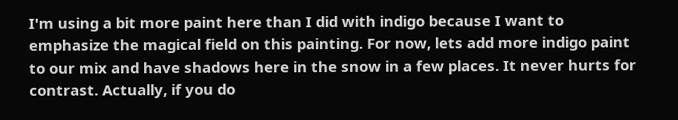I'm using a bit more paint here than I did with indigo because I want to emphasize the magical field on this painting. For now, lets add more indigo paint to our mix and have shadows here in the snow in a few places. It never hurts for contrast. Actually, if you do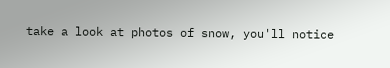take a look at photos of snow, you'll notice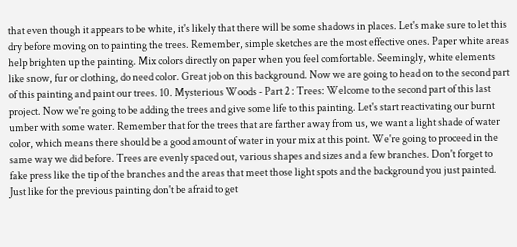that even though it appears to be white, it's likely that there will be some shadows in places. Let's make sure to let this dry before moving on to painting the trees. Remember, simple sketches are the most effective ones. Paper white areas help brighten up the painting. Mix colors directly on paper when you feel comfortable. Seemingly, white elements like snow, fur or clothing, do need color. Great job on this background. Now we are going to head on to the second part of this painting and paint our trees. 10. Mysterious Woods - Part 2 : Trees: Welcome to the second part of this last project. Now we're going to be adding the trees and give some life to this painting. Let's start reactivating our burnt umber with some water. Remember that for the trees that are farther away from us, we want a light shade of water color, which means there should be a good amount of water in your mix at this point. We're going to proceed in the same way we did before. Trees are evenly spaced out, various shapes and sizes and a few branches. Don't forget to fake press like the tip of the branches and the areas that meet those light spots and the background you just painted. Just like for the previous painting don't be afraid to get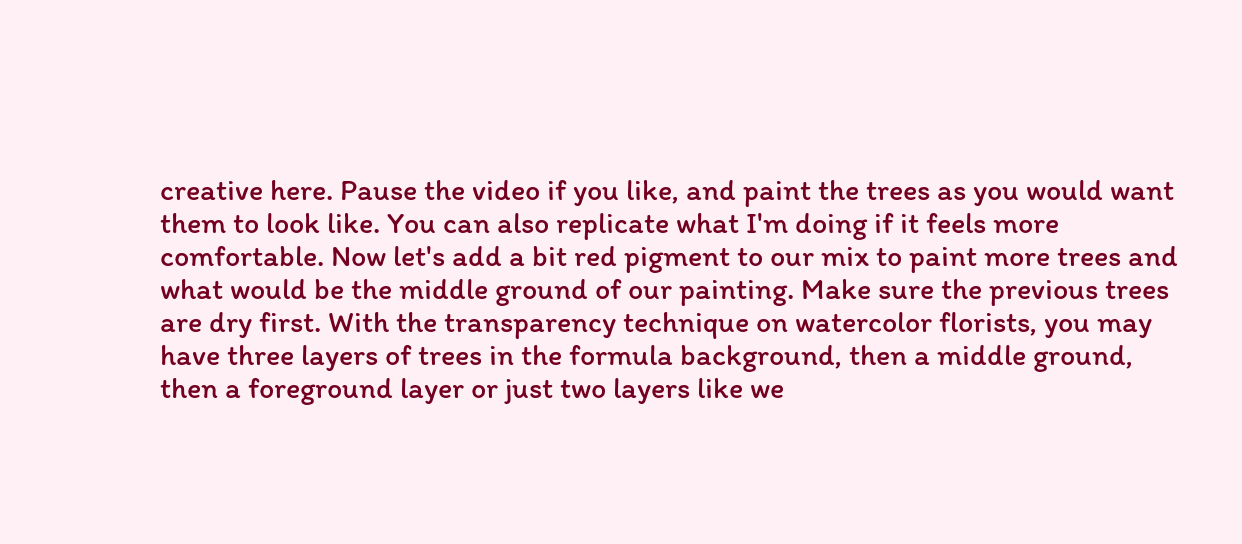creative here. Pause the video if you like, and paint the trees as you would want them to look like. You can also replicate what I'm doing if it feels more comfortable. Now let's add a bit red pigment to our mix to paint more trees and what would be the middle ground of our painting. Make sure the previous trees are dry first. With the transparency technique on watercolor florists, you may have three layers of trees in the formula background, then a middle ground, then a foreground layer or just two layers like we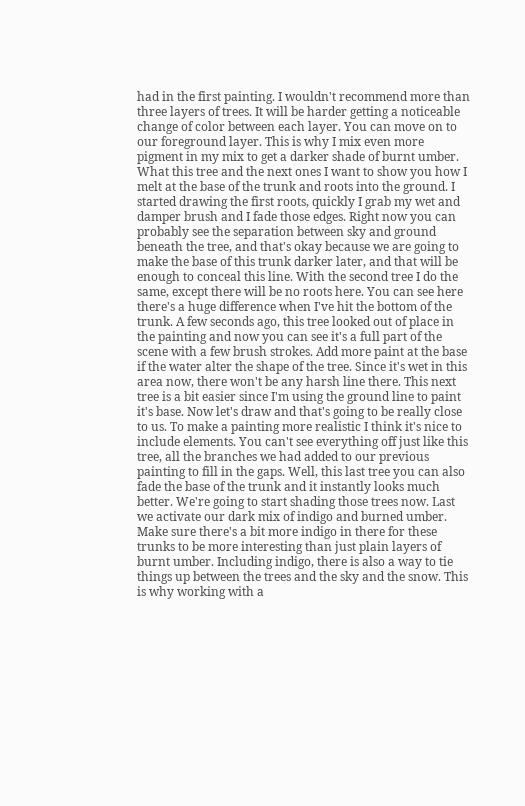had in the first painting. I wouldn't recommend more than three layers of trees. It will be harder getting a noticeable change of color between each layer. You can move on to our foreground layer. This is why I mix even more pigment in my mix to get a darker shade of burnt umber. What this tree and the next ones I want to show you how I melt at the base of the trunk and roots into the ground. I started drawing the first roots, quickly I grab my wet and damper brush and I fade those edges. Right now you can probably see the separation between sky and ground beneath the tree, and that's okay because we are going to make the base of this trunk darker later, and that will be enough to conceal this line. With the second tree I do the same, except there will be no roots here. You can see here there's a huge difference when I've hit the bottom of the trunk. A few seconds ago, this tree looked out of place in the painting and now you can see it's a full part of the scene with a few brush strokes. Add more paint at the base if the water alter the shape of the tree. Since it's wet in this area now, there won't be any harsh line there. This next tree is a bit easier since I'm using the ground line to paint it's base. Now let's draw and that's going to be really close to us. To make a painting more realistic I think it's nice to include elements. You can't see everything off just like this tree, all the branches we had added to our previous painting to fill in the gaps. Well, this last tree you can also fade the base of the trunk and it instantly looks much better. We're going to start shading those trees now. Last we activate our dark mix of indigo and burned umber. Make sure there's a bit more indigo in there for these trunks to be more interesting than just plain layers of burnt umber. Including indigo, there is also a way to tie things up between the trees and the sky and the snow. This is why working with a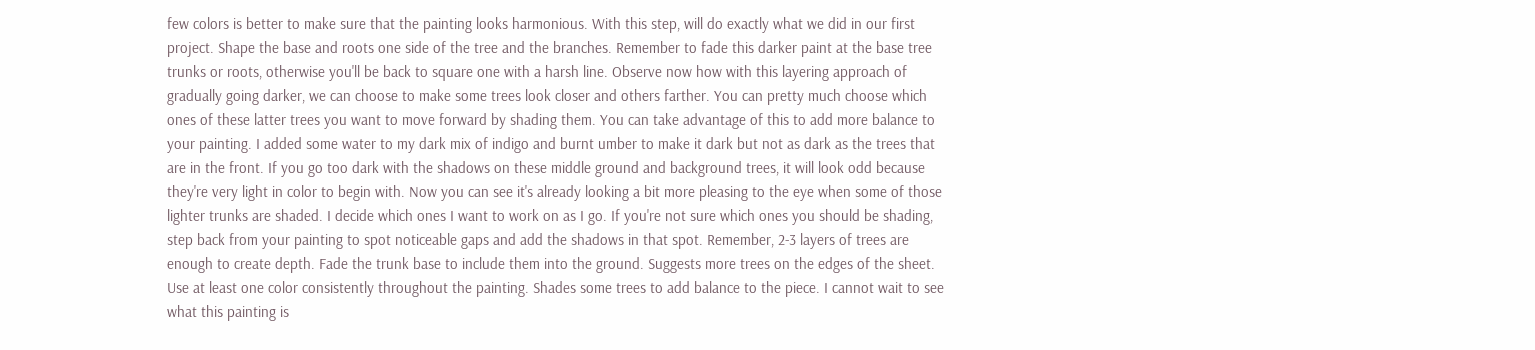few colors is better to make sure that the painting looks harmonious. With this step, will do exactly what we did in our first project. Shape the base and roots one side of the tree and the branches. Remember to fade this darker paint at the base tree trunks or roots, otherwise you'll be back to square one with a harsh line. Observe now how with this layering approach of gradually going darker, we can choose to make some trees look closer and others farther. You can pretty much choose which ones of these latter trees you want to move forward by shading them. You can take advantage of this to add more balance to your painting. I added some water to my dark mix of indigo and burnt umber to make it dark but not as dark as the trees that are in the front. If you go too dark with the shadows on these middle ground and background trees, it will look odd because they're very light in color to begin with. Now you can see it's already looking a bit more pleasing to the eye when some of those lighter trunks are shaded. I decide which ones I want to work on as I go. If you're not sure which ones you should be shading, step back from your painting to spot noticeable gaps and add the shadows in that spot. Remember, 2-3 layers of trees are enough to create depth. Fade the trunk base to include them into the ground. Suggests more trees on the edges of the sheet. Use at least one color consistently throughout the painting. Shades some trees to add balance to the piece. I cannot wait to see what this painting is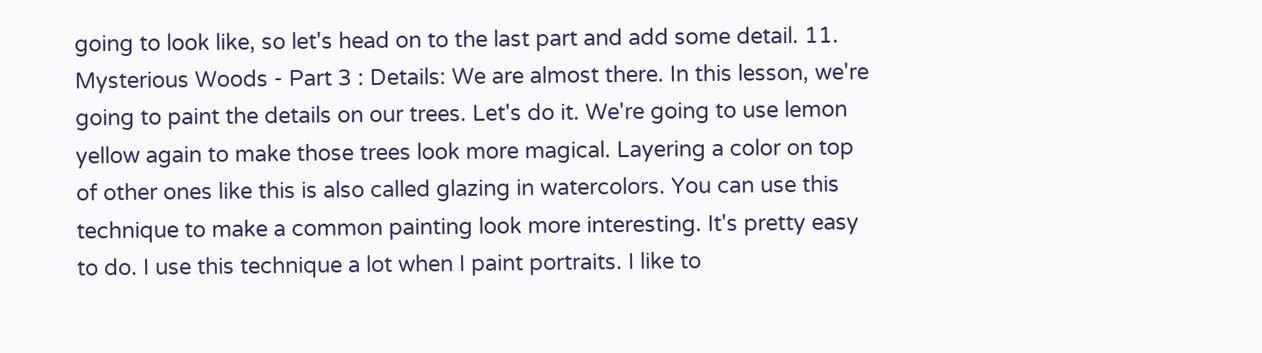going to look like, so let's head on to the last part and add some detail. 11. Mysterious Woods - Part 3 : Details: We are almost there. In this lesson, we're going to paint the details on our trees. Let's do it. We're going to use lemon yellow again to make those trees look more magical. Layering a color on top of other ones like this is also called glazing in watercolors. You can use this technique to make a common painting look more interesting. It's pretty easy to do. I use this technique a lot when I paint portraits. I like to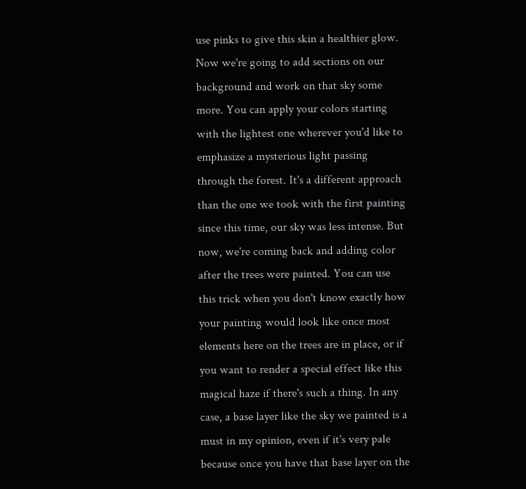use pinks to give this skin a healthier glow. Now we're going to add sections on our background and work on that sky some more. You can apply your colors starting with the lightest one wherever you'd like to emphasize a mysterious light passing through the forest. It's a different approach than the one we took with the first painting since this time, our sky was less intense. But now, we're coming back and adding color after the trees were painted. You can use this trick when you don't know exactly how your painting would look like once most elements here on the trees are in place, or if you want to render a special effect like this magical haze if there's such a thing. In any case, a base layer like the sky we painted is a must in my opinion, even if it's very pale because once you have that base layer on the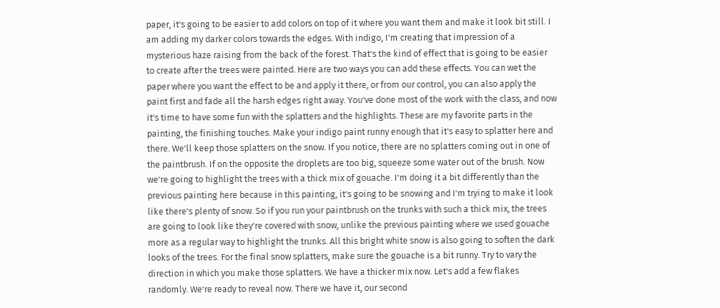paper, it's going to be easier to add colors on top of it where you want them and make it look bit still. I am adding my darker colors towards the edges. With indigo, I'm creating that impression of a mysterious haze raising from the back of the forest. That's the kind of effect that is going to be easier to create after the trees were painted. Here are two ways you can add these effects. You can wet the paper where you want the effect to be and apply it there, or from our control, you can also apply the paint first and fade all the harsh edges right away. You've done most of the work with the class, and now it's time to have some fun with the splatters and the highlights. These are my favorite parts in the painting, the finishing touches. Make your indigo paint runny enough that it's easy to splatter here and there. We'll keep those splatters on the snow. If you notice, there are no splatters coming out in one of the paintbrush. If on the opposite the droplets are too big, squeeze some water out of the brush. Now we're going to highlight the trees with a thick mix of gouache. I'm doing it a bit differently than the previous painting here because in this painting, it's going to be snowing and I'm trying to make it look like there's plenty of snow. So if you run your paintbrush on the trunks with such a thick mix, the trees are going to look like they're covered with snow, unlike the previous painting where we used gouache more as a regular way to highlight the trunks. All this bright white snow is also going to soften the dark looks of the trees. For the final snow splatters, make sure the gouache is a bit runny. Try to vary the direction in which you make those splatters. We have a thicker mix now. Let's add a few flakes randomly. We're ready to reveal now. There we have it, our second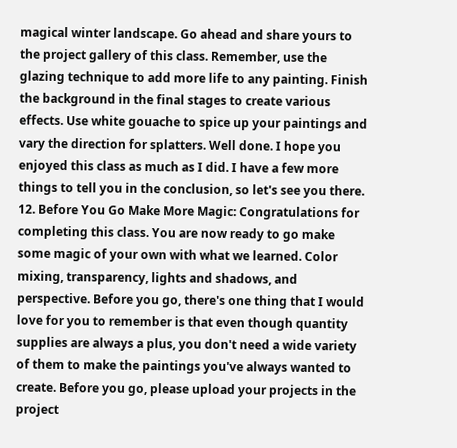magical winter landscape. Go ahead and share yours to the project gallery of this class. Remember, use the glazing technique to add more life to any painting. Finish the background in the final stages to create various effects. Use white gouache to spice up your paintings and vary the direction for splatters. Well done. I hope you enjoyed this class as much as I did. I have a few more things to tell you in the conclusion, so let's see you there. 12. Before You Go Make More Magic: Congratulations for completing this class. You are now ready to go make some magic of your own with what we learned. Color mixing, transparency, lights and shadows, and perspective. Before you go, there's one thing that I would love for you to remember is that even though quantity supplies are always a plus, you don't need a wide variety of them to make the paintings you've always wanted to create. Before you go, please upload your projects in the project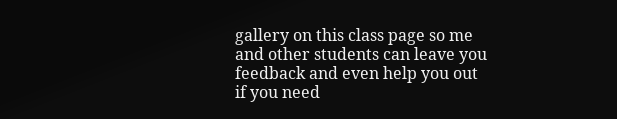gallery on this class page so me and other students can leave you feedback and even help you out if you need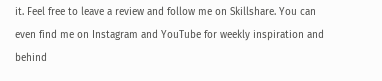it. Feel free to leave a review and follow me on Skillshare. You can even find me on Instagram and YouTube for weekly inspiration and behind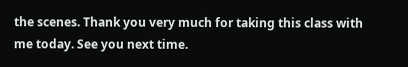the scenes. Thank you very much for taking this class with me today. See you next time.